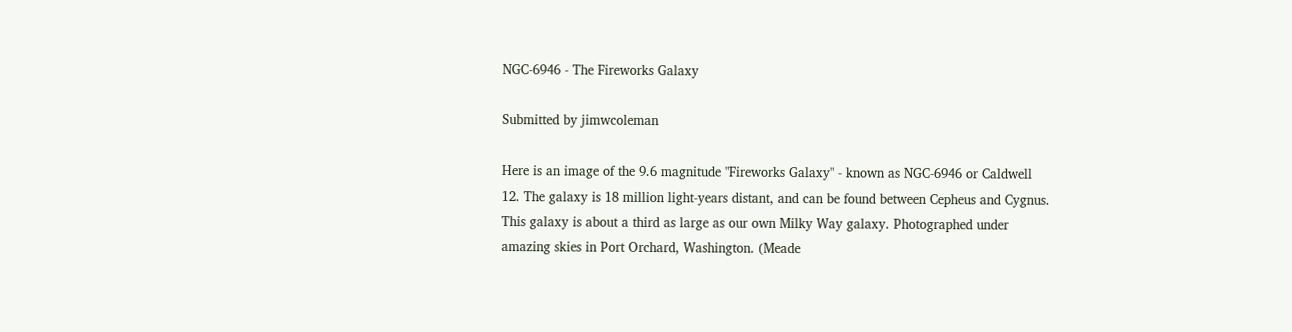NGC-6946 - The Fireworks Galaxy

Submitted by jimwcoleman

Here is an image of the 9.6 magnitude "Fireworks Galaxy" - known as NGC-6946 or Caldwell 12. The galaxy is 18 million light-years distant, and can be found between Cepheus and Cygnus. This galaxy is about a third as large as our own Milky Way galaxy. Photographed under amazing skies in Port Orchard, Washington. (Meade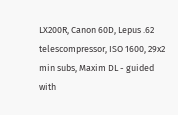LX200R, Canon 60D, Lepus .62 telescompressor, ISO 1600, 29x2 min subs, Maxim DL - guided with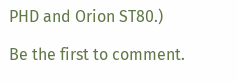PHD and Orion ST80.)

Be the first to comment.